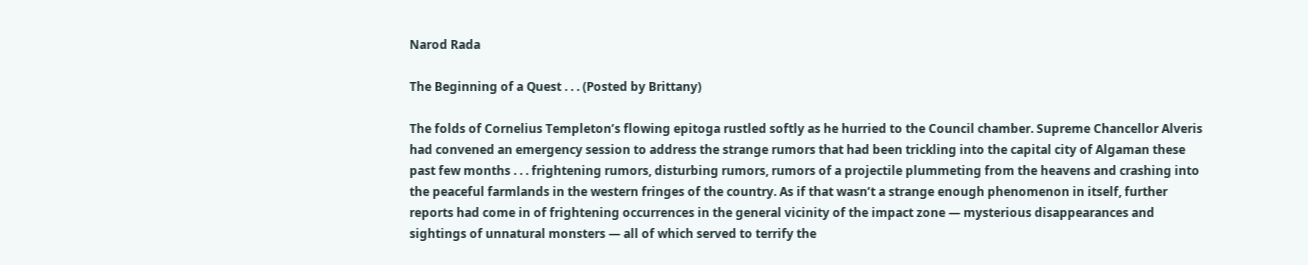Narod Rada

The Beginning of a Quest . . . (Posted by Brittany)

The folds of Cornelius Templeton’s flowing epitoga rustled softly as he hurried to the Council chamber. Supreme Chancellor Alveris had convened an emergency session to address the strange rumors that had been trickling into the capital city of Algaman these past few months . . . frightening rumors, disturbing rumors, rumors of a projectile plummeting from the heavens and crashing into the peaceful farmlands in the western fringes of the country. As if that wasn’t a strange enough phenomenon in itself, further reports had come in of frightening occurrences in the general vicinity of the impact zone — mysterious disappearances and sightings of unnatural monsters — all of which served to terrify the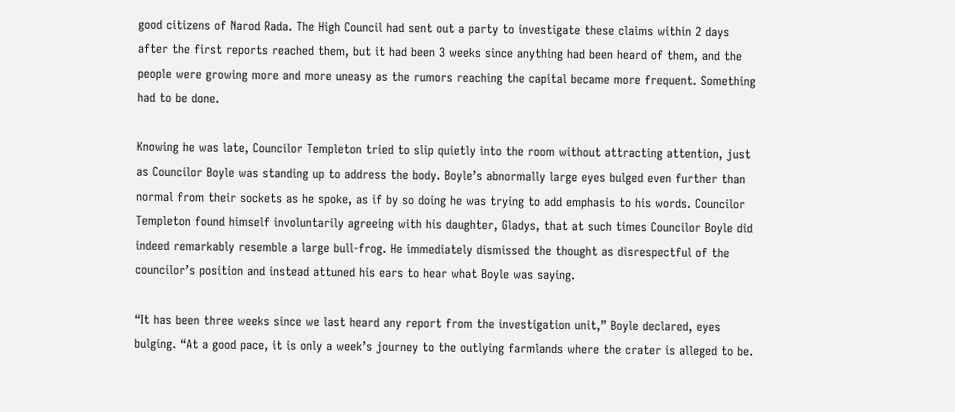good citizens of Narod Rada. The High Council had sent out a party to investigate these claims within 2 days after the first reports reached them, but it had been 3 weeks since anything had been heard of them, and the people were growing more and more uneasy as the rumors reaching the capital became more frequent. Something had to be done.

Knowing he was late, Councilor Templeton tried to slip quietly into the room without attracting attention, just as Councilor Boyle was standing up to address the body. Boyle’s abnormally large eyes bulged even further than normal from their sockets as he spoke, as if by so doing he was trying to add emphasis to his words. Councilor Templeton found himself involuntarily agreeing with his daughter, Gladys, that at such times Councilor Boyle did indeed remarkably resemble a large bull-frog. He immediately dismissed the thought as disrespectful of the councilor’s position and instead attuned his ears to hear what Boyle was saying.

“It has been three weeks since we last heard any report from the investigation unit,” Boyle declared, eyes bulging. “At a good pace, it is only a week’s journey to the outlying farmlands where the crater is alleged to be.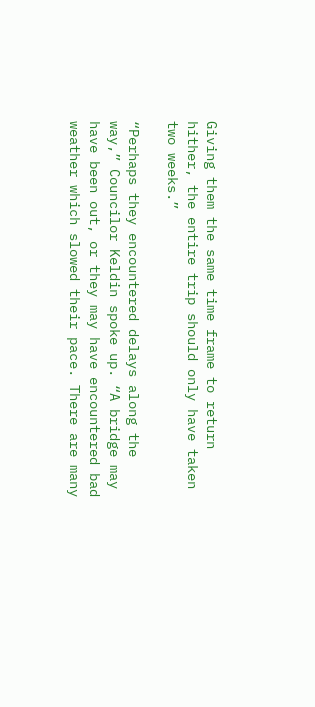Giving them the same time frame to return hither, the entire trip should only have taken two weeks.”

“Perhaps they encountered delays along the way,” Councilor Keldin spoke up. “A bridge may have been out, or they may have encountered bad weather which slowed their pace. There are many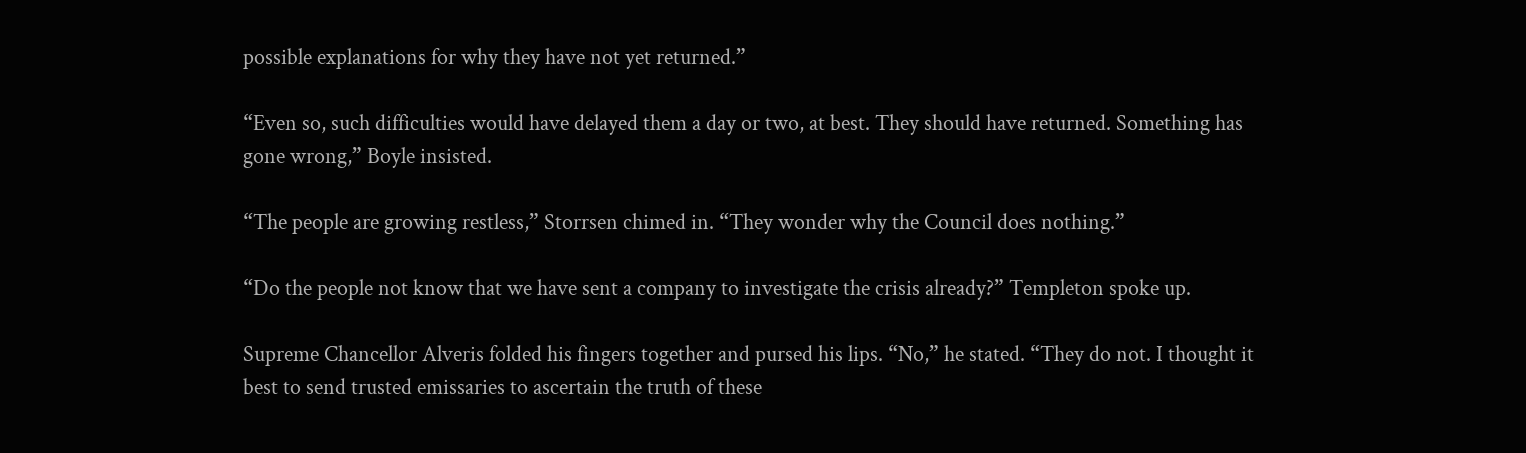possible explanations for why they have not yet returned.”

“Even so, such difficulties would have delayed them a day or two, at best. They should have returned. Something has gone wrong,” Boyle insisted.

“The people are growing restless,” Storrsen chimed in. “They wonder why the Council does nothing.”

“Do the people not know that we have sent a company to investigate the crisis already?” Templeton spoke up.

Supreme Chancellor Alveris folded his fingers together and pursed his lips. “No,” he stated. “They do not. I thought it best to send trusted emissaries to ascertain the truth of these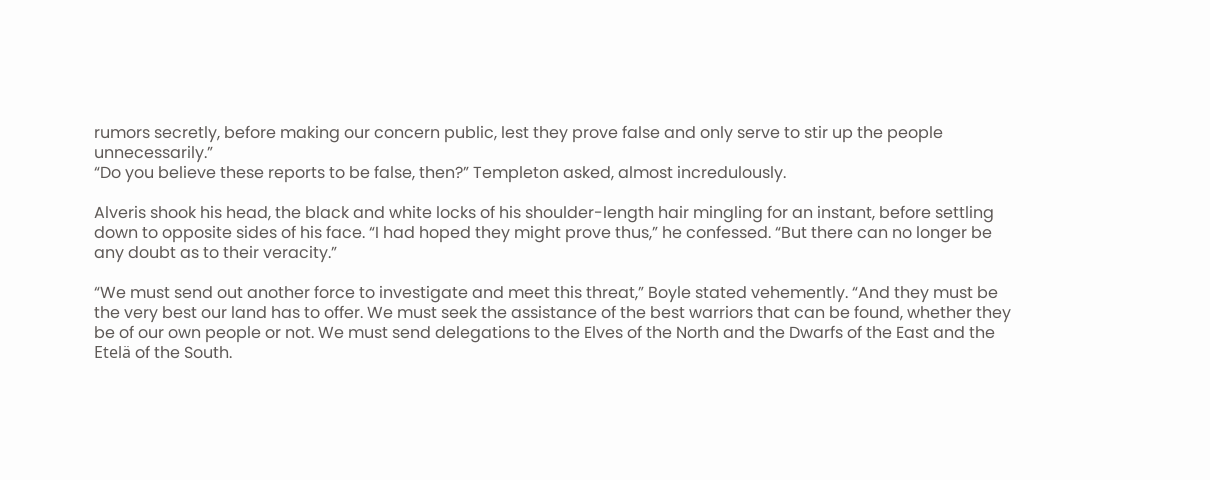rumors secretly, before making our concern public, lest they prove false and only serve to stir up the people unnecessarily.”
“Do you believe these reports to be false, then?” Templeton asked, almost incredulously.

Alveris shook his head, the black and white locks of his shoulder-length hair mingling for an instant, before settling down to opposite sides of his face. “I had hoped they might prove thus,” he confessed. “But there can no longer be any doubt as to their veracity.”

“We must send out another force to investigate and meet this threat,” Boyle stated vehemently. “And they must be the very best our land has to offer. We must seek the assistance of the best warriors that can be found, whether they be of our own people or not. We must send delegations to the Elves of the North and the Dwarfs of the East and the Etelä of the South.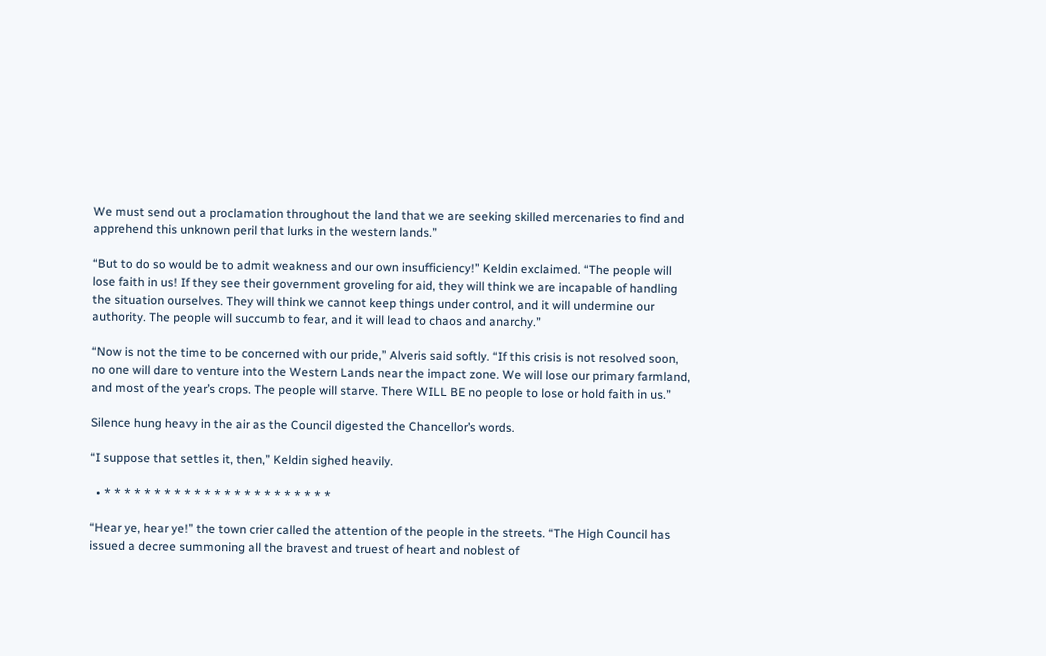We must send out a proclamation throughout the land that we are seeking skilled mercenaries to find and apprehend this unknown peril that lurks in the western lands.”

“But to do so would be to admit weakness and our own insufficiency!” Keldin exclaimed. “The people will lose faith in us! If they see their government groveling for aid, they will think we are incapable of handling the situation ourselves. They will think we cannot keep things under control, and it will undermine our authority. The people will succumb to fear, and it will lead to chaos and anarchy.”

“Now is not the time to be concerned with our pride,” Alveris said softly. “If this crisis is not resolved soon, no one will dare to venture into the Western Lands near the impact zone. We will lose our primary farmland, and most of the year’s crops. The people will starve. There WILL BE no people to lose or hold faith in us.”

Silence hung heavy in the air as the Council digested the Chancellor’s words.

“I suppose that settles it, then,” Keldin sighed heavily.

  • * * * * * * * * * * * * * * * * * * * * * * *

“Hear ye, hear ye!” the town crier called the attention of the people in the streets. “The High Council has issued a decree summoning all the bravest and truest of heart and noblest of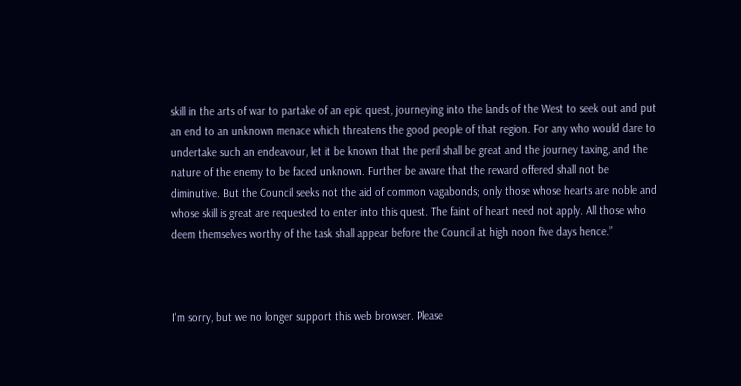skill in the arts of war to partake of an epic quest, journeying into the lands of the West to seek out and put an end to an unknown menace which threatens the good people of that region. For any who would dare to undertake such an endeavour, let it be known that the peril shall be great and the journey taxing, and the nature of the enemy to be faced unknown. Further be aware that the reward offered shall not be diminutive. But the Council seeks not the aid of common vagabonds; only those whose hearts are noble and whose skill is great are requested to enter into this quest. The faint of heart need not apply. All those who deem themselves worthy of the task shall appear before the Council at high noon five days hence.”



I'm sorry, but we no longer support this web browser. Please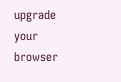upgrade your browser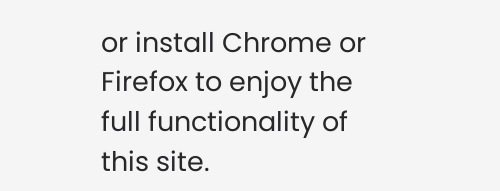or install Chrome or Firefox to enjoy the full functionality of this site.